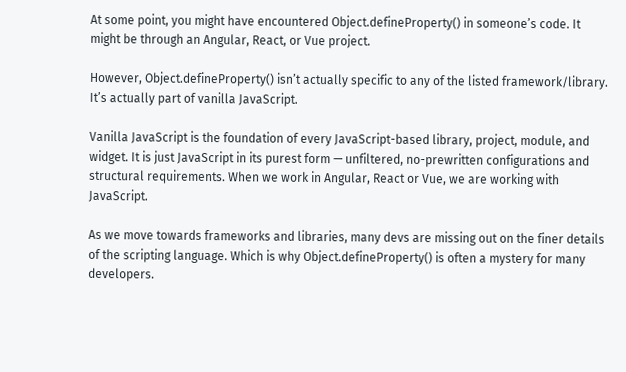At some point, you might have encountered Object.defineProperty() in someone’s code. It might be through an Angular, React, or Vue project.

However, Object.defineProperty() isn’t actually specific to any of the listed framework/library. It’s actually part of vanilla JavaScript.

Vanilla JavaScript is the foundation of every JavaScript-based library, project, module, and widget. It is just JavaScript in its purest form — unfiltered, no-prewritten configurations and structural requirements. When we work in Angular, React or Vue, we are working with JavaScript.

As we move towards frameworks and libraries, many devs are missing out on the finer details of the scripting language. Which is why Object.defineProperty() is often a mystery for many developers.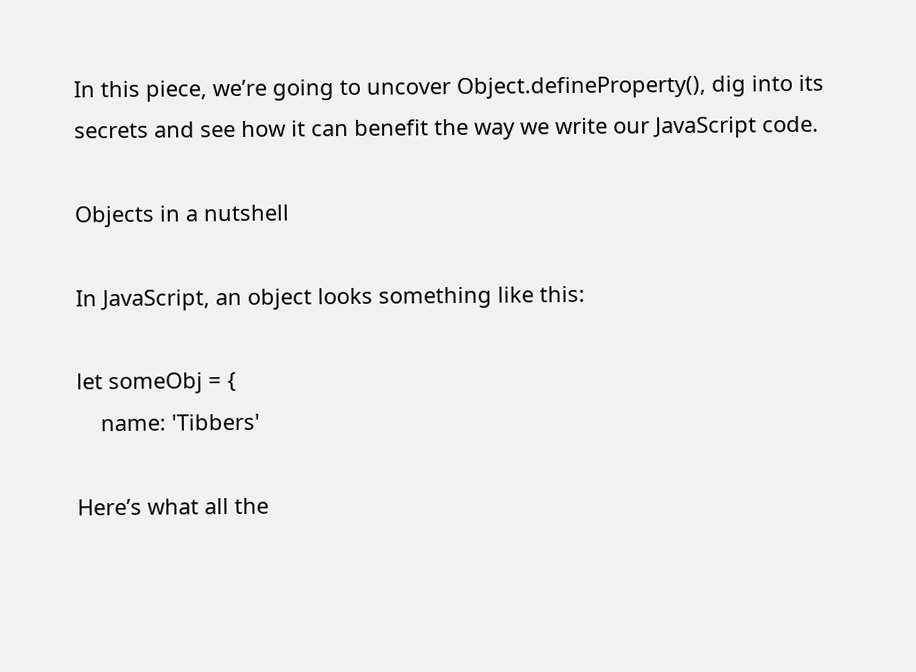In this piece, we’re going to uncover Object.defineProperty(), dig into its secrets and see how it can benefit the way we write our JavaScript code.

Objects in a nutshell

In JavaScript, an object looks something like this:

let someObj = {
    name: 'Tibbers'

Here’s what all the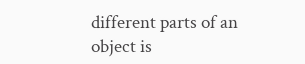different parts of an object is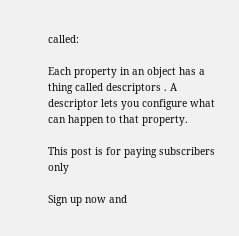called:

Each property in an object has a thing called descriptors . A descriptor lets you configure what can happen to that property.

This post is for paying subscribers only

Sign up now and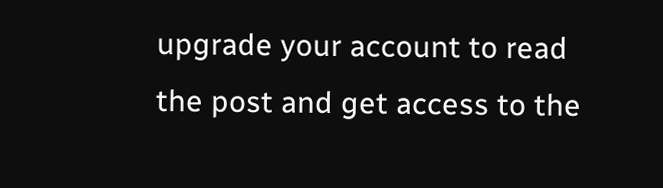upgrade your account to read the post and get access to the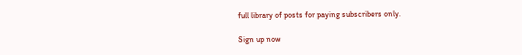full library of posts for paying subscribers only.

Sign up now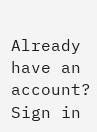Already have an account? Sign in